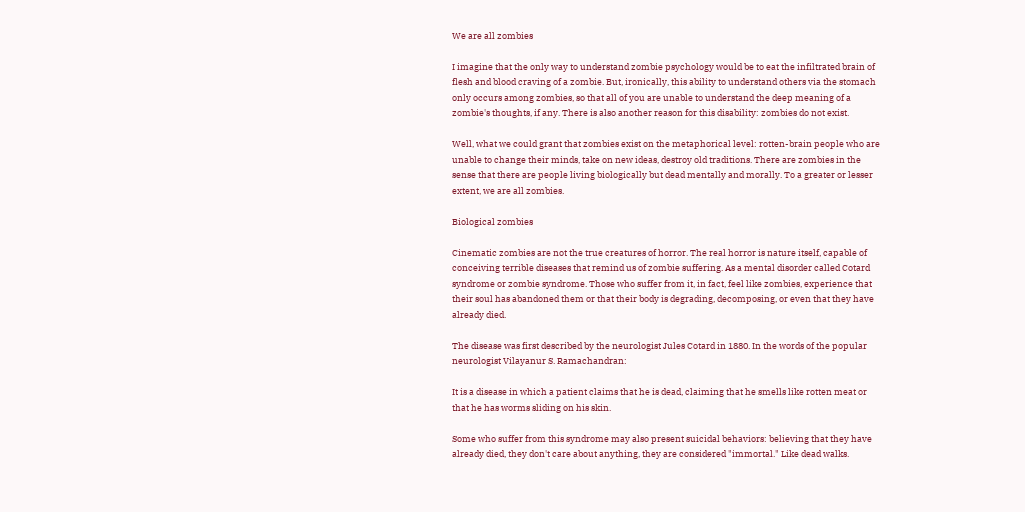We are all zombies

I imagine that the only way to understand zombie psychology would be to eat the infiltrated brain of flesh and blood craving of a zombie. But, ironically, this ability to understand others via the stomach only occurs among zombies, so that all of you are unable to understand the deep meaning of a zombie's thoughts, if any. There is also another reason for this disability: zombies do not exist.

Well, what we could grant that zombies exist on the metaphorical level: rotten-brain people who are unable to change their minds, take on new ideas, destroy old traditions. There are zombies in the sense that there are people living biologically but dead mentally and morally. To a greater or lesser extent, we are all zombies.

Biological zombies

Cinematic zombies are not the true creatures of horror. The real horror is nature itself, capable of conceiving terrible diseases that remind us of zombie suffering. As a mental disorder called Cotard syndrome or zombie syndrome. Those who suffer from it, in fact, feel like zombies, experience that their soul has abandoned them or that their body is degrading, decomposing, or even that they have already died.

The disease was first described by the neurologist Jules Cotard in 1880. In the words of the popular neurologist Vilayanur S. Ramachandran:

It is a disease in which a patient claims that he is dead, claiming that he smells like rotten meat or that he has worms sliding on his skin.

Some who suffer from this syndrome may also present suicidal behaviors: believing that they have already died, they don't care about anything, they are considered "immortal." Like dead walks.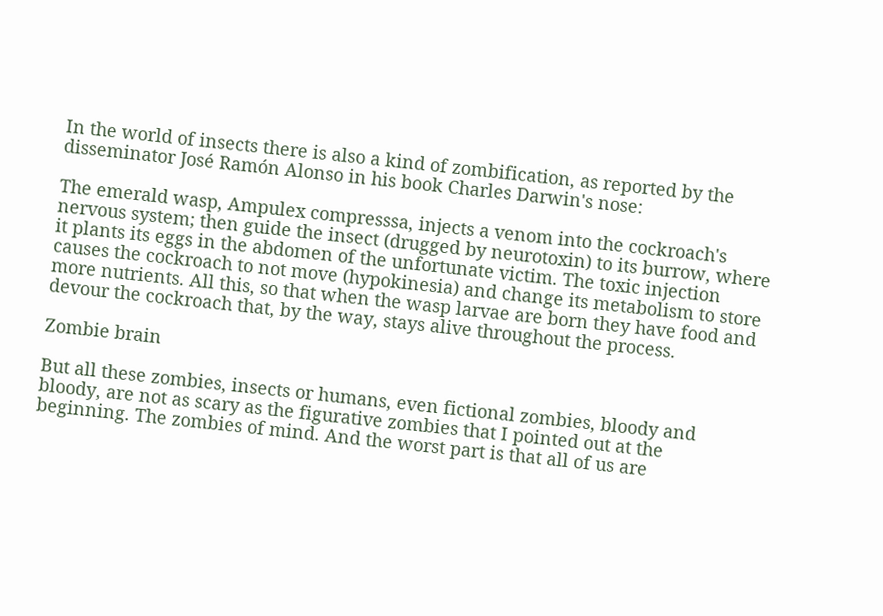In the world of insects there is also a kind of zombification, as reported by the disseminator José Ramón Alonso in his book Charles Darwin's nose:

The emerald wasp, Ampulex compresssa, injects a venom into the cockroach's nervous system; then guide the insect (drugged by neurotoxin) to its burrow, where it plants its eggs in the abdomen of the unfortunate victim. The toxic injection causes the cockroach to not move (hypokinesia) and change its metabolism to store more nutrients. All this, so that when the wasp larvae are born they have food and devour the cockroach that, by the way, stays alive throughout the process.

Zombie brain

But all these zombies, insects or humans, even fictional zombies, bloody and bloody, are not as scary as the figurative zombies that I pointed out at the beginning. The zombies of mind. And the worst part is that all of us are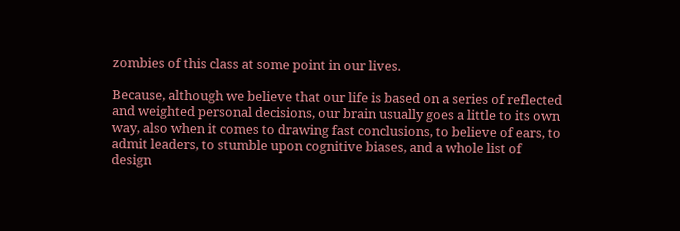zombies of this class at some point in our lives.

Because, although we believe that our life is based on a series of reflected and weighted personal decisions, our brain usually goes a little to its own way, also when it comes to drawing fast conclusions, to believe of ears, to admit leaders, to stumble upon cognitive biases, and a whole list of design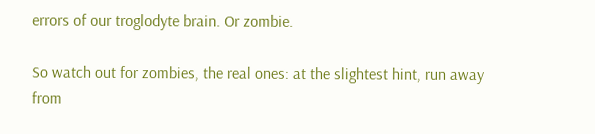errors of our troglodyte brain. Or zombie.

So watch out for zombies, the real ones: at the slightest hint, run away from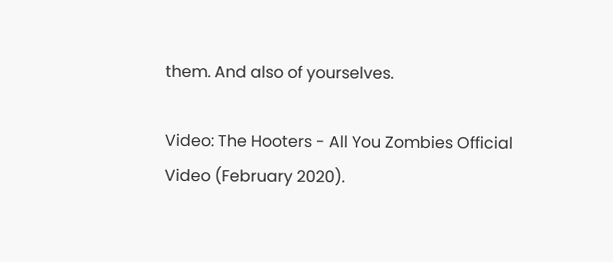them. And also of yourselves.

Video: The Hooters - All You Zombies Official Video (February 2020).